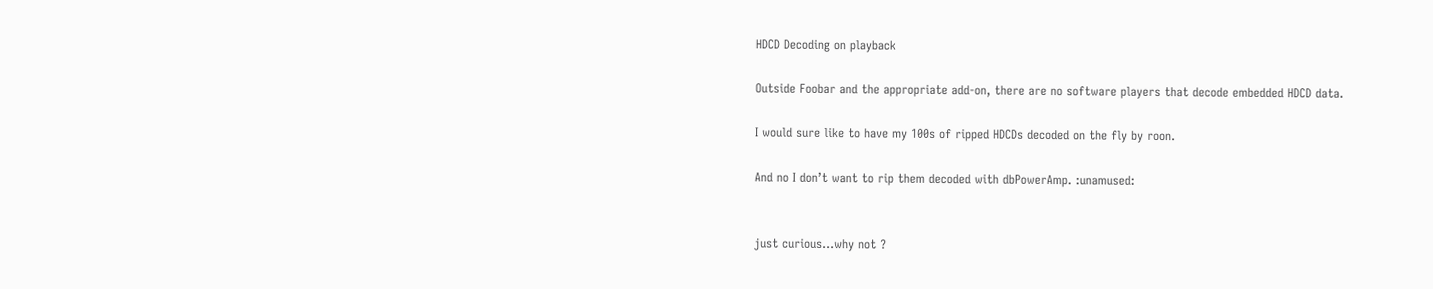HDCD Decoding on playback

Outside Foobar and the appropriate add-on, there are no software players that decode embedded HDCD data.

I would sure like to have my 100s of ripped HDCDs decoded on the fly by roon.

And no I don’t want to rip them decoded with dbPowerAmp. :unamused:


just curious…why not ?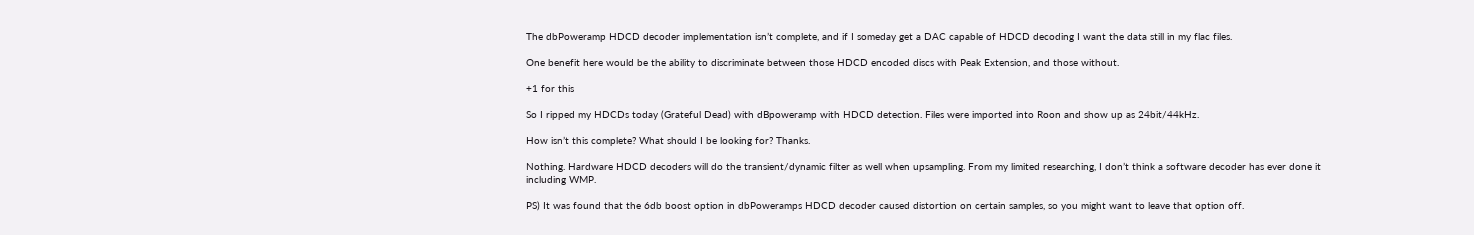The dbPoweramp HDCD decoder implementation isn’t complete, and if I someday get a DAC capable of HDCD decoding I want the data still in my flac files.

One benefit here would be the ability to discriminate between those HDCD encoded discs with Peak Extension, and those without.

+1 for this

So I ripped my HDCDs today (Grateful Dead) with dBpoweramp with HDCD detection. Files were imported into Roon and show up as 24bit/44kHz.

How isn’t this complete? What should I be looking for? Thanks.

Nothing. Hardware HDCD decoders will do the transient/dynamic filter as well when upsampling. From my limited researching, I don’t think a software decoder has ever done it including WMP.

PS) It was found that the 6db boost option in dbPoweramps HDCD decoder caused distortion on certain samples, so you might want to leave that option off.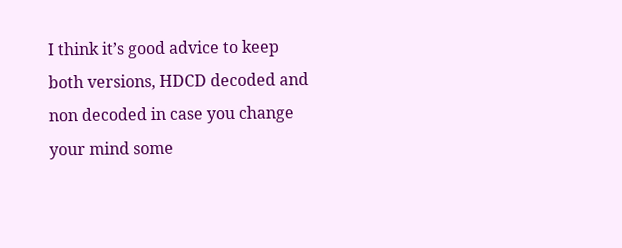I think it’s good advice to keep both versions, HDCD decoded and non decoded in case you change your mind some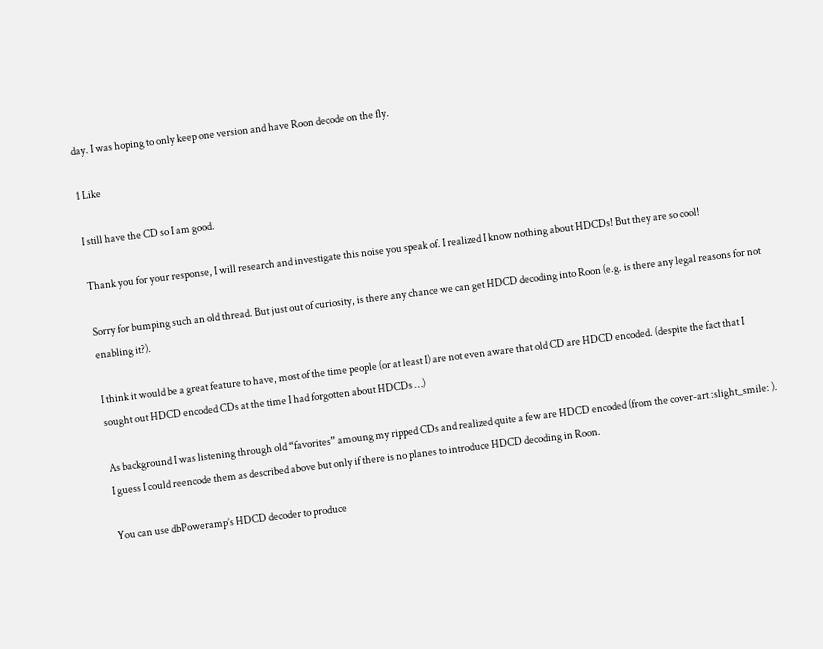day. I was hoping to only keep one version and have Roon decode on the fly.

1 Like

I still have the CD so I am good.

Thank you for your response, I will research and investigate this noise you speak of. I realized I know nothing about HDCDs! But they are so cool!

Sorry for bumping such an old thread. But just out of curiosity, is there any chance we can get HDCD decoding into Roon (e.g. is there any legal reasons for not enabling it?).

I think it would be a great feature to have, most of the time people (or at least I) are not even aware that old CD are HDCD encoded. (despite the fact that I sought out HDCD encoded CDs at the time I had forgotten about HDCDs …)

As background I was listening through old “favorites” amoung my ripped CDs and realized quite a few are HDCD encoded (from the cover-art :slight_smile: ). I guess I could reencode them as described above but only if there is no planes to introduce HDCD decoding in Roon.

You can use dbPoweramp’s HDCD decoder to produce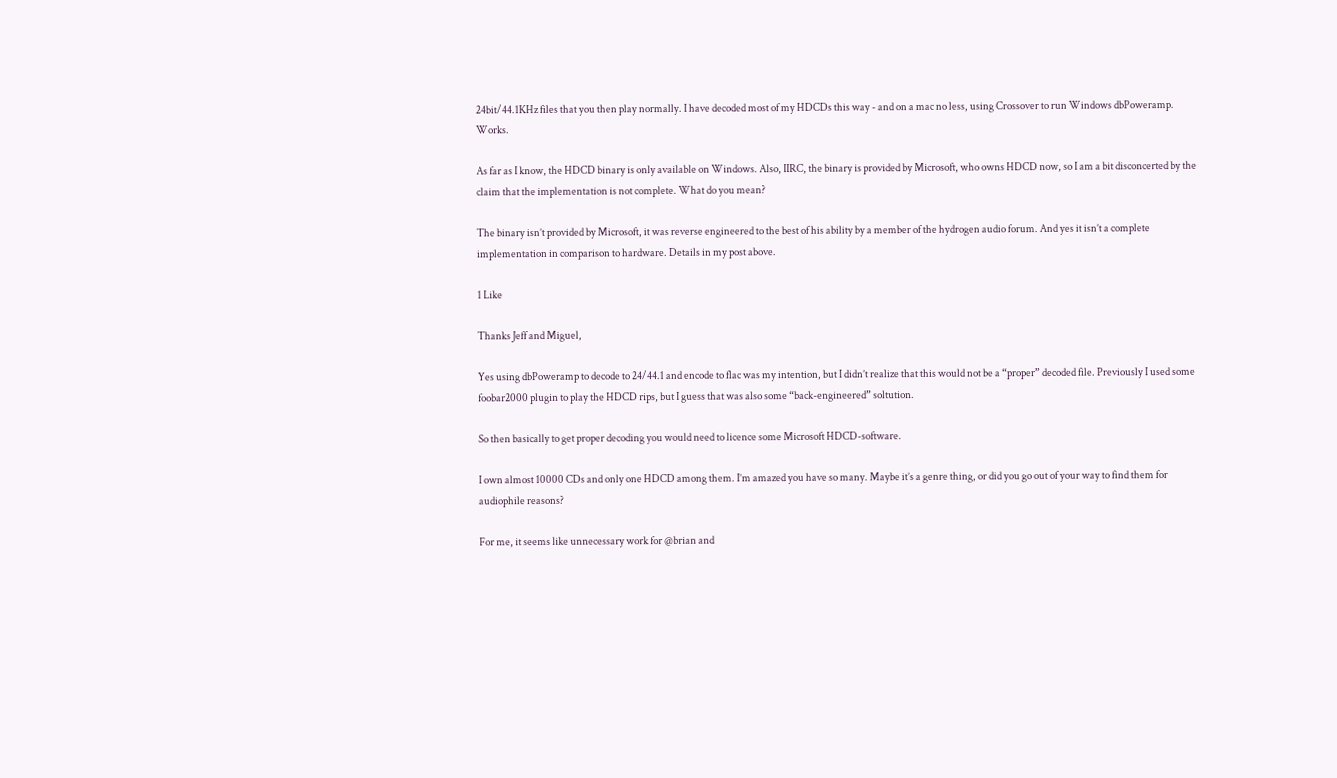24bit/44.1KHz files that you then play normally. I have decoded most of my HDCDs this way - and on a mac no less, using Crossover to run Windows dbPoweramp. Works.

As far as I know, the HDCD binary is only available on Windows. Also, IIRC, the binary is provided by Microsoft, who owns HDCD now, so I am a bit disconcerted by the claim that the implementation is not complete. What do you mean?

The binary isn’t provided by Microsoft, it was reverse engineered to the best of his ability by a member of the hydrogen audio forum. And yes it isn’t a complete implementation in comparison to hardware. Details in my post above.

1 Like

Thanks Jeff and Miguel,

Yes using dbPoweramp to decode to 24/44.1 and encode to flac was my intention, but I didn’t realize that this would not be a “proper” decoded file. Previously I used some foobar2000 plugin to play the HDCD rips, but I guess that was also some “back-engineered” soltution.

So then basically to get proper decoding you would need to licence some Microsoft HDCD-software.

I own almost 10000 CDs and only one HDCD among them. I’m amazed you have so many. Maybe it’s a genre thing, or did you go out of your way to find them for audiophile reasons?

For me, it seems like unnecessary work for @brian and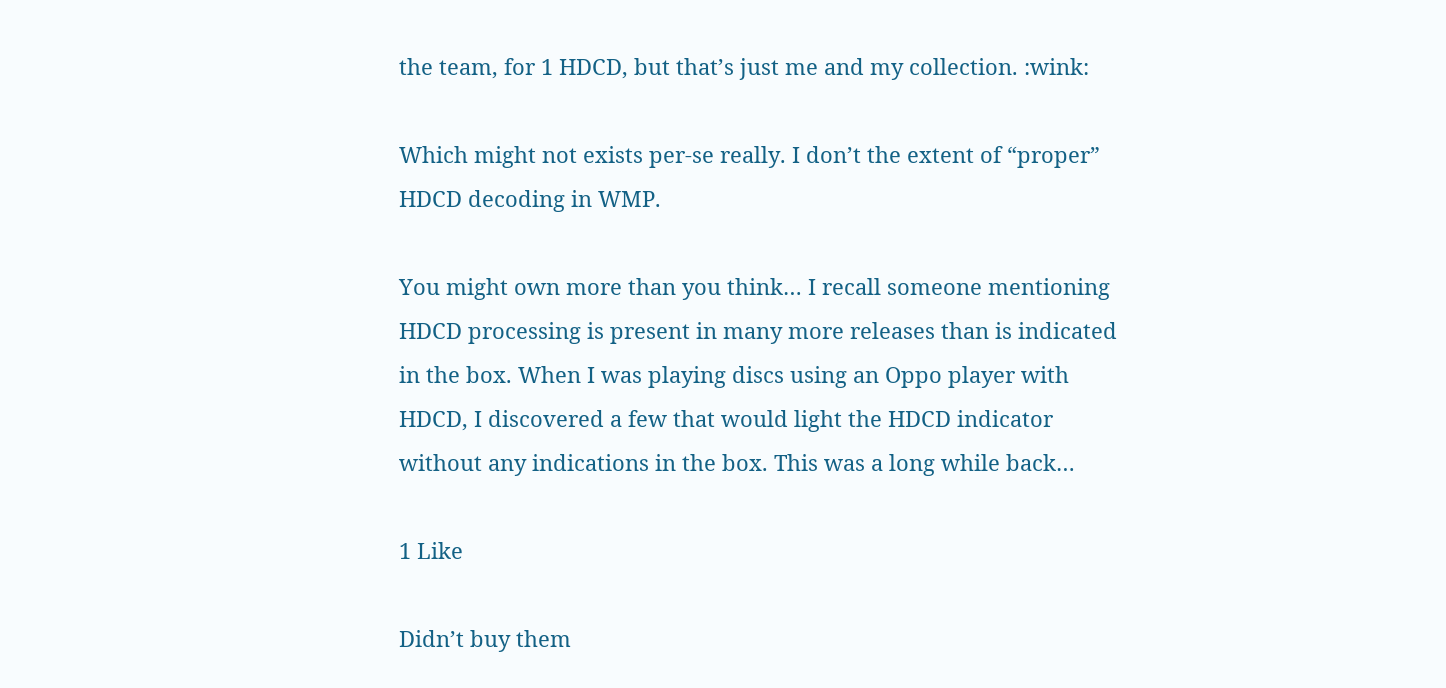the team, for 1 HDCD, but that’s just me and my collection. :wink:

Which might not exists per-se really. I don’t the extent of “proper” HDCD decoding in WMP.

You might own more than you think… I recall someone mentioning HDCD processing is present in many more releases than is indicated in the box. When I was playing discs using an Oppo player with HDCD, I discovered a few that would light the HDCD indicator without any indications in the box. This was a long while back…

1 Like

Didn’t buy them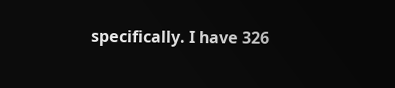specifically. I have 326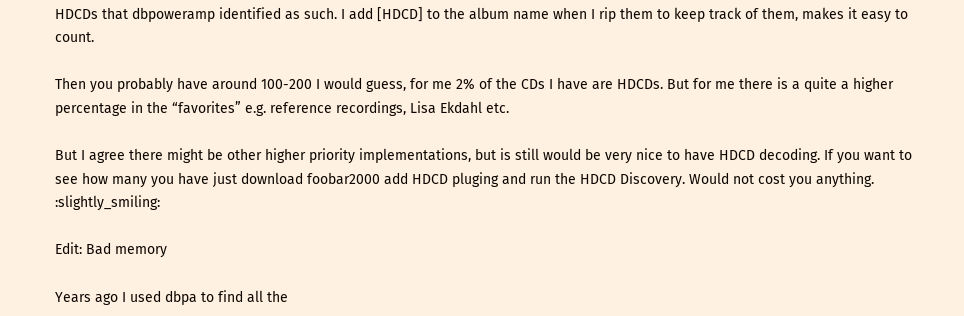HDCDs that dbpoweramp identified as such. I add [HDCD] to the album name when I rip them to keep track of them, makes it easy to count.

Then you probably have around 100-200 I would guess, for me 2% of the CDs I have are HDCDs. But for me there is a quite a higher percentage in the “favorites” e.g. reference recordings, Lisa Ekdahl etc.

But I agree there might be other higher priority implementations, but is still would be very nice to have HDCD decoding. If you want to see how many you have just download foobar2000 add HDCD pluging and run the HDCD Discovery. Would not cost you anything. :slightly_smiling:

Edit: Bad memory

Years ago I used dbpa to find all the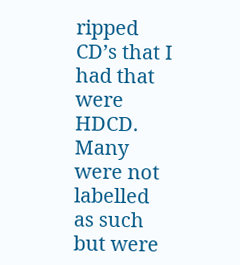ripped CD’s that I had that were HDCD. Many were not labelled as such but were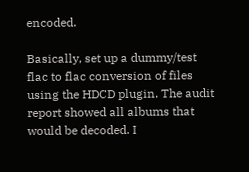encoded.

Basically, set up a dummy/test flac to flac conversion of files using the HDCD plugin. The audit report showed all albums that would be decoded. I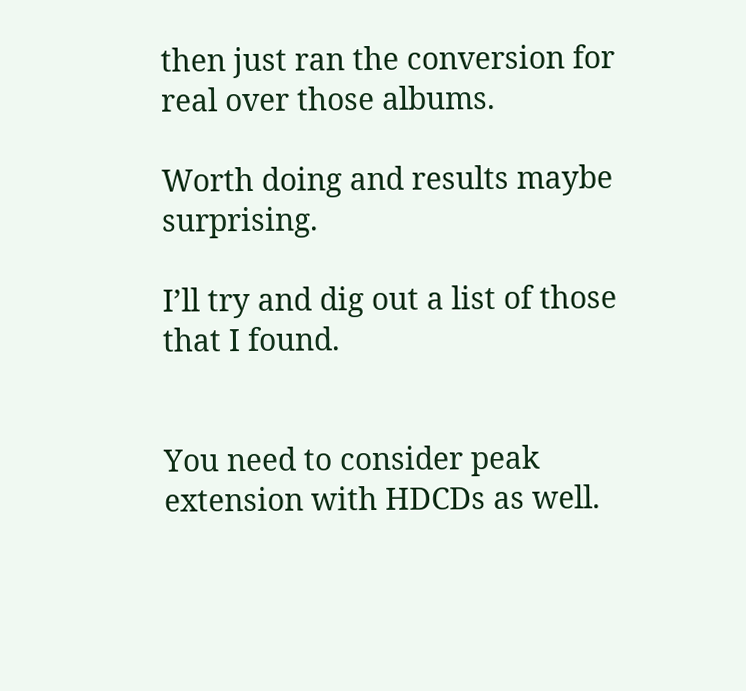then just ran the conversion for real over those albums.

Worth doing and results maybe surprising.

I’ll try and dig out a list of those that I found.


You need to consider peak extension with HDCDs as well.